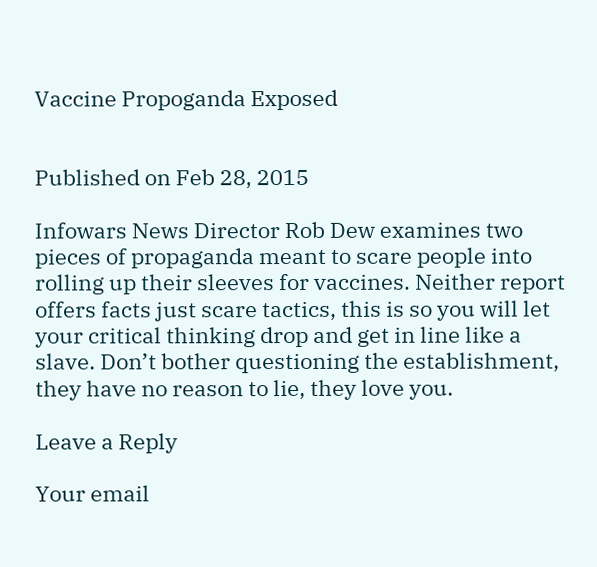Vaccine Propoganda Exposed


Published on Feb 28, 2015

Infowars News Director Rob Dew examines two pieces of propaganda meant to scare people into rolling up their sleeves for vaccines. Neither report offers facts just scare tactics, this is so you will let your critical thinking drop and get in line like a slave. Don’t bother questioning the establishment, they have no reason to lie, they love you.

Leave a Reply

Your email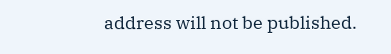address will not be published.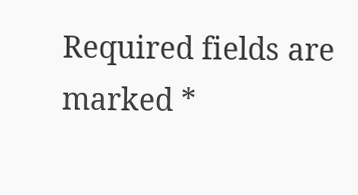Required fields are marked *